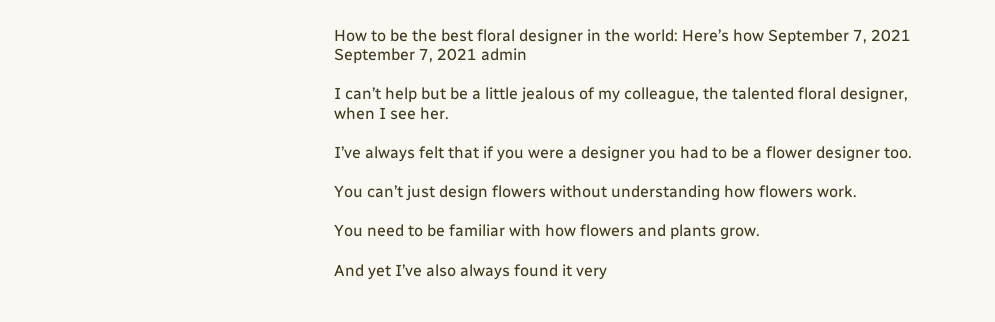How to be the best floral designer in the world: Here’s how September 7, 2021 September 7, 2021 admin

I can’t help but be a little jealous of my colleague, the talented floral designer, when I see her.

I’ve always felt that if you were a designer you had to be a flower designer too.

You can’t just design flowers without understanding how flowers work.

You need to be familiar with how flowers and plants grow.

And yet I’ve also always found it very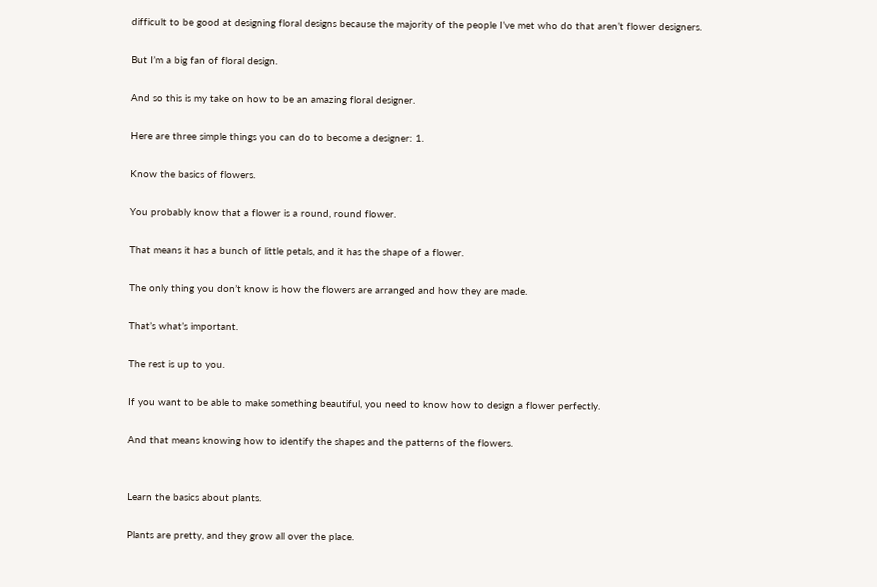difficult to be good at designing floral designs because the majority of the people I’ve met who do that aren’t flower designers.

But I’m a big fan of floral design.

And so this is my take on how to be an amazing floral designer.

Here are three simple things you can do to become a designer: 1.

Know the basics of flowers.

You probably know that a flower is a round, round flower.

That means it has a bunch of little petals, and it has the shape of a flower.

The only thing you don’t know is how the flowers are arranged and how they are made.

That’s what’s important.

The rest is up to you.

If you want to be able to make something beautiful, you need to know how to design a flower perfectly.

And that means knowing how to identify the shapes and the patterns of the flowers.


Learn the basics about plants.

Plants are pretty, and they grow all over the place.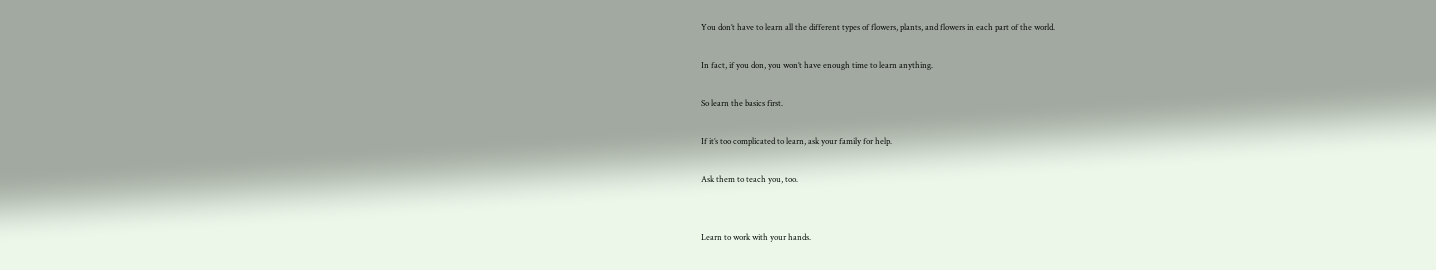You don’t have to learn all the different types of flowers, plants, and flowers in each part of the world.

In fact, if you don, you won’t have enough time to learn anything.

So learn the basics first.

If it’s too complicated to learn, ask your family for help.

Ask them to teach you, too.


Learn to work with your hands.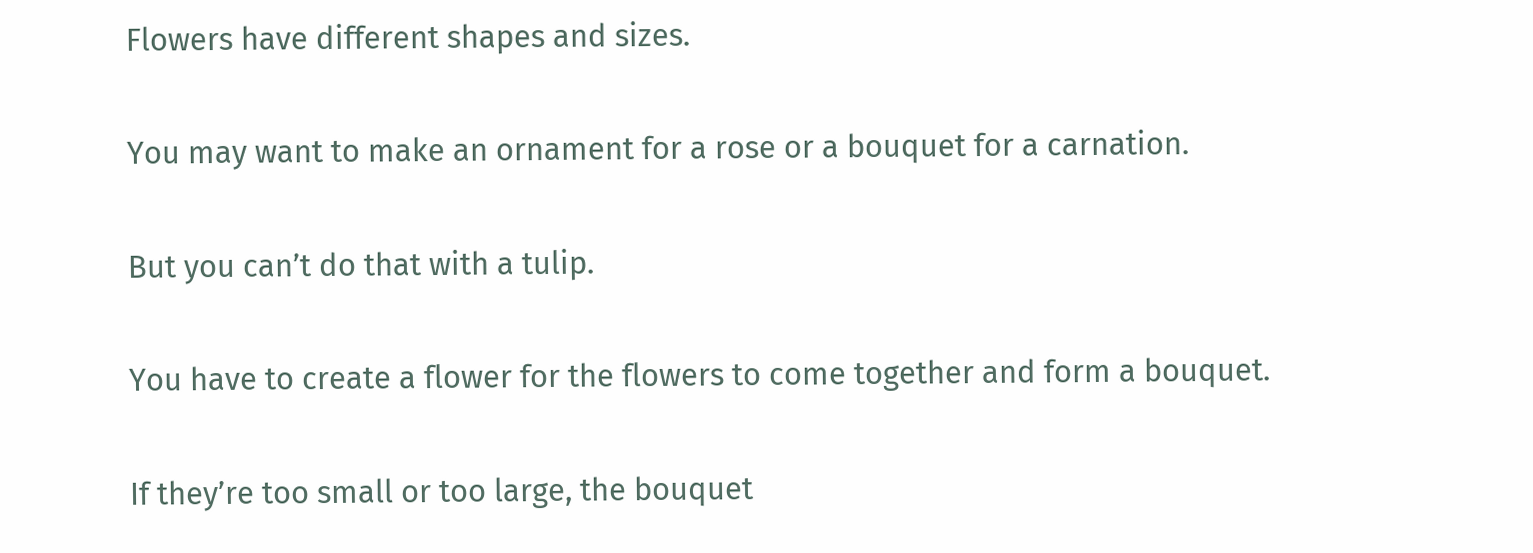Flowers have different shapes and sizes.

You may want to make an ornament for a rose or a bouquet for a carnation.

But you can’t do that with a tulip.

You have to create a flower for the flowers to come together and form a bouquet.

If they’re too small or too large, the bouquet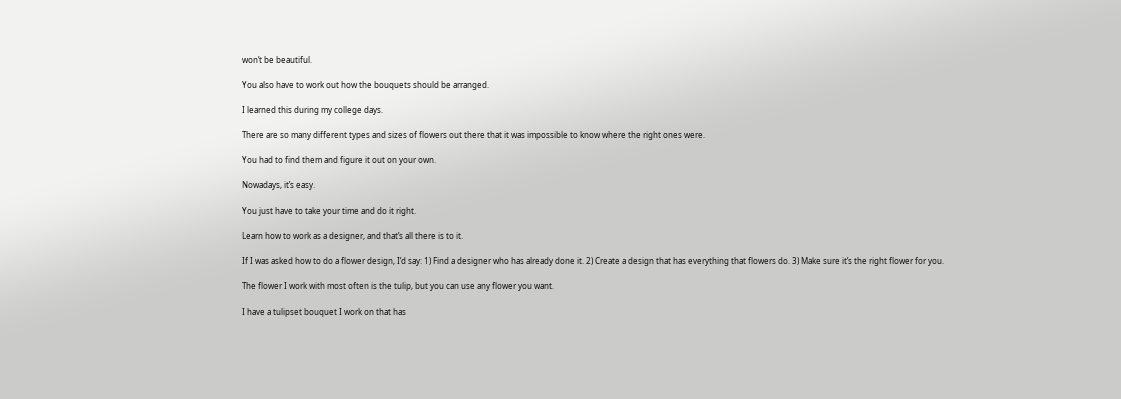won’t be beautiful.

You also have to work out how the bouquets should be arranged.

I learned this during my college days.

There are so many different types and sizes of flowers out there that it was impossible to know where the right ones were.

You had to find them and figure it out on your own.

Nowadays, it’s easy.

You just have to take your time and do it right.

Learn how to work as a designer, and that’s all there is to it.

If I was asked how to do a flower design, I’d say: 1) Find a designer who has already done it. 2) Create a design that has everything that flowers do. 3) Make sure it’s the right flower for you.

The flower I work with most often is the tulip, but you can use any flower you want.

I have a tulipset bouquet I work on that has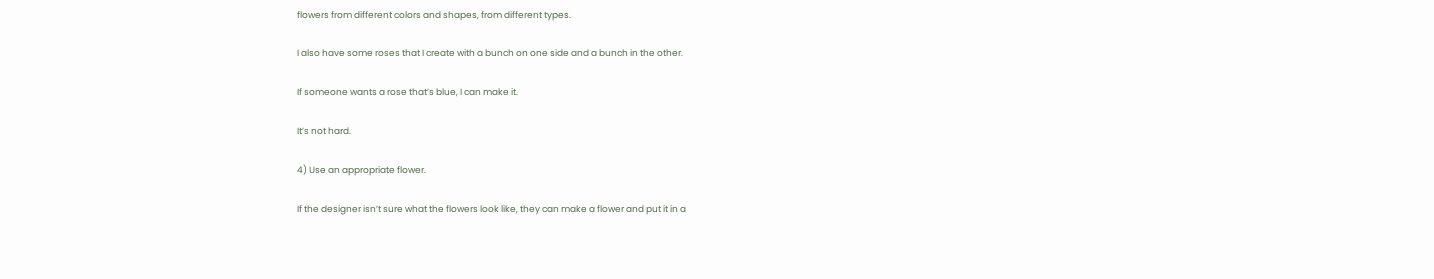flowers from different colors and shapes, from different types.

I also have some roses that I create with a bunch on one side and a bunch in the other.

If someone wants a rose that’s blue, I can make it.

It’s not hard.

4) Use an appropriate flower.

If the designer isn’t sure what the flowers look like, they can make a flower and put it in a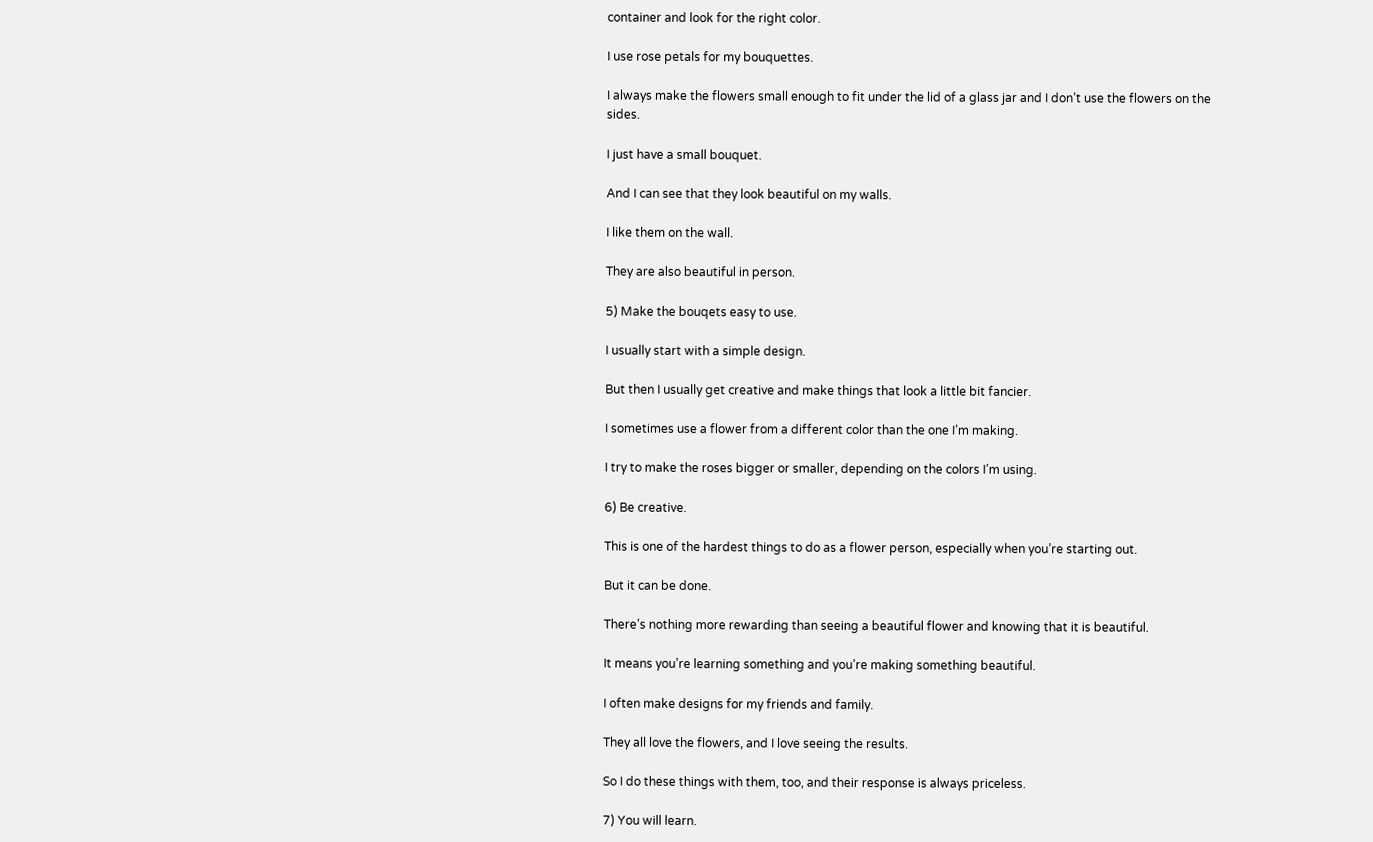container and look for the right color.

I use rose petals for my bouquettes.

I always make the flowers small enough to fit under the lid of a glass jar and I don’t use the flowers on the sides.

I just have a small bouquet.

And I can see that they look beautiful on my walls.

I like them on the wall.

They are also beautiful in person.

5) Make the bouqets easy to use.

I usually start with a simple design.

But then I usually get creative and make things that look a little bit fancier.

I sometimes use a flower from a different color than the one I’m making.

I try to make the roses bigger or smaller, depending on the colors I’m using.

6) Be creative.

This is one of the hardest things to do as a flower person, especially when you’re starting out.

But it can be done.

There’s nothing more rewarding than seeing a beautiful flower and knowing that it is beautiful.

It means you’re learning something and you’re making something beautiful.

I often make designs for my friends and family.

They all love the flowers, and I love seeing the results.

So I do these things with them, too, and their response is always priceless.

7) You will learn.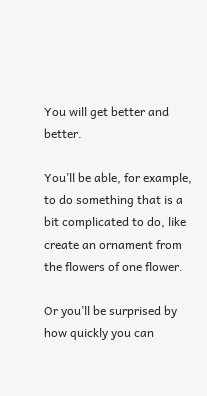You will get better and better.

You’ll be able, for example, to do something that is a bit complicated to do, like create an ornament from the flowers of one flower.

Or you’ll be surprised by how quickly you can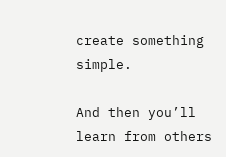create something simple.

And then you’ll learn from others